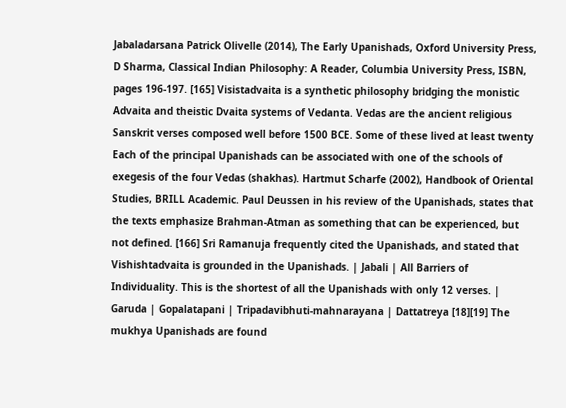Jabaladarsana Patrick Olivelle (2014), The Early Upanishads, Oxford University Press, D Sharma, Classical Indian Philosophy: A Reader, Columbia University Press, ISBN, pages 196-197. [165] Visistadvaita is a synthetic philosophy bridging the monistic Advaita and theistic Dvaita systems of Vedanta. Vedas are the ancient religious Sanskrit verses composed well before 1500 BCE. Some of these lived at least twenty Each of the principal Upanishads can be associated with one of the schools of exegesis of the four Vedas (shakhas). Hartmut Scharfe (2002), Handbook of Oriental Studies, BRILL Academic. Paul Deussen in his review of the Upanishads, states that the texts emphasize Brahman-Atman as something that can be experienced, but not defined. [166] Sri Ramanuja frequently cited the Upanishads, and stated that Vishishtadvaita is grounded in the Upanishads. | Jabali | All Barriers of Individuality. This is the shortest of all the Upanishads with only 12 verses. | Garuda | Gopalatapani | Tripadavibhuti-mahnarayana | Dattatreya [18][19] The mukhya Upanishads are found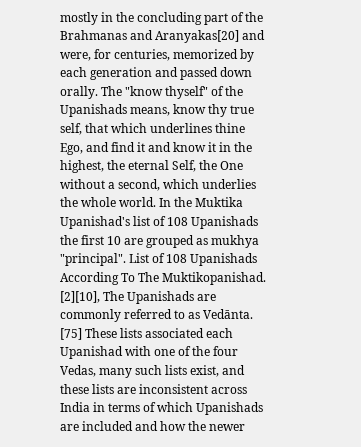mostly in the concluding part of the Brahmanas and Aranyakas[20] and were, for centuries, memorized by each generation and passed down orally. The "know thyself" of the Upanishads means, know thy true self, that which underlines thine Ego, and find it and know it in the highest, the eternal Self, the One without a second, which underlies the whole world. In the Muktika Upanishad's list of 108 Upanishads the first 10 are grouped as mukhya "principal". List of 108 Upanishads According To The Muktikopanishad. [2][10], The Upanishads are commonly referred to as Vedānta. [75] These lists associated each Upanishad with one of the four Vedas, many such lists exist, and these lists are inconsistent across India in terms of which Upanishads are included and how the newer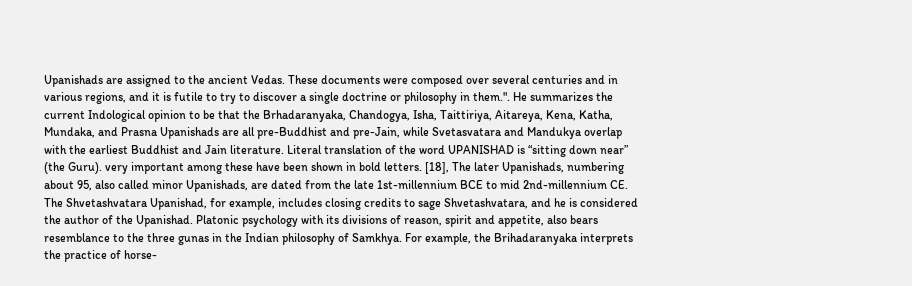Upanishads are assigned to the ancient Vedas. These documents were composed over several centuries and in various regions, and it is futile to try to discover a single doctrine or philosophy in them.". He summarizes the current Indological opinion to be that the Brhadaranyaka, Chandogya, Isha, Taittiriya, Aitareya, Kena, Katha, Mundaka, and Prasna Upanishads are all pre-Buddhist and pre-Jain, while Svetasvatara and Mandukya overlap with the earliest Buddhist and Jain literature. Literal translation of the word UPANISHAD is “sitting down near” (the Guru). very important among these have been shown in bold letters. [18], The later Upanishads, numbering about 95, also called minor Upanishads, are dated from the late 1st-millennium BCE to mid 2nd-millennium CE. The Shvetashvatara Upanishad, for example, includes closing credits to sage Shvetashvatara, and he is considered the author of the Upanishad. Platonic psychology with its divisions of reason, spirit and appetite, also bears resemblance to the three gunas in the Indian philosophy of Samkhya. For example, the Brihadaranyaka interprets the practice of horse-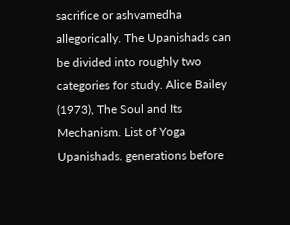sacrifice or ashvamedha allegorically. The Upanishads can be divided into roughly two categories for study. Alice Bailey (1973), The Soul and Its Mechanism. List of Yoga Upanishads. generations before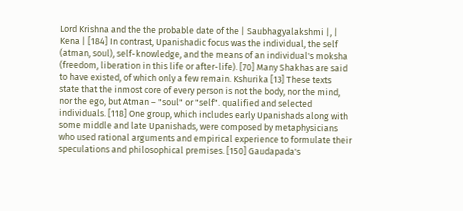Lord Krishna and the the probable date of the | Saubhagyalakshmi |, | Kena | [184] In contrast, Upanishadic focus was the individual, the self (atman, soul), self-knowledge, and the means of an individual's moksha (freedom, liberation in this life or after-life). [70] Many Shakhas are said to have existed, of which only a few remain. Kshurika [13] These texts state that the inmost core of every person is not the body, nor the mind, nor the ego, but Atman – "soul" or "self". qualified and selected individuals. [118] One group, which includes early Upanishads along with some middle and late Upanishads, were composed by metaphysicians who used rational arguments and empirical experience to formulate their speculations and philosophical premises. [150] Gaudapada's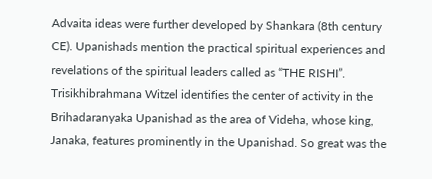Advaita ideas were further developed by Shankara (8th century CE). Upanishads mention the practical spiritual experiences and revelations of the spiritual leaders called as “THE RISHI”. Trisikhibrahmana Witzel identifies the center of activity in the Brihadaranyaka Upanishad as the area of Videha, whose king, Janaka, features prominently in the Upanishad. So great was the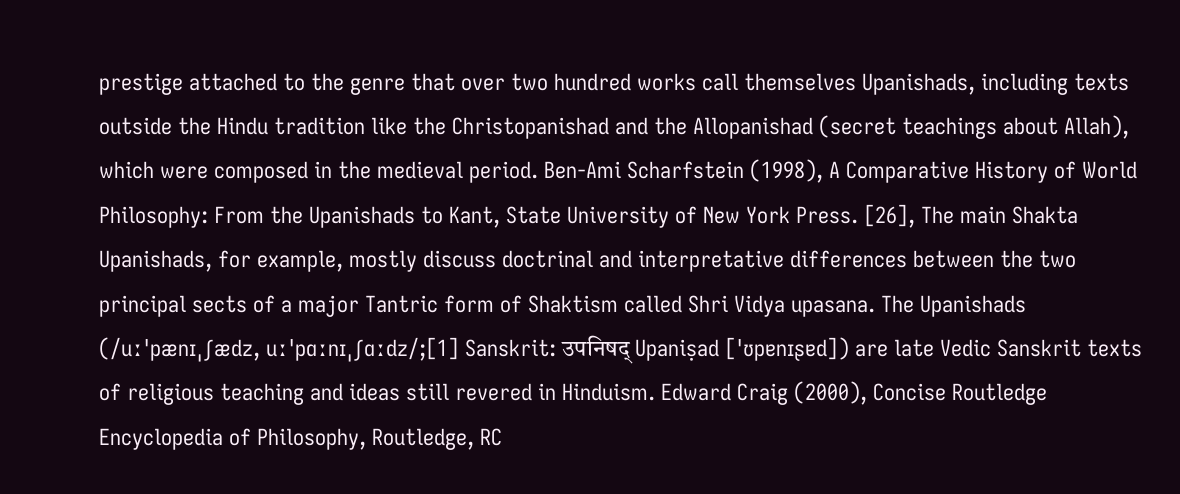prestige attached to the genre that over two hundred works call themselves Upanishads, including texts outside the Hindu tradition like the Christopanishad and the Allopanishad (secret teachings about Allah), which were composed in the medieval period. Ben-Ami Scharfstein (1998), A Comparative History of World Philosophy: From the Upanishads to Kant, State University of New York Press. [26], The main Shakta Upanishads, for example, mostly discuss doctrinal and interpretative differences between the two principal sects of a major Tantric form of Shaktism called Shri Vidya upasana. The Upanishads (/uːˈpænɪˌʃædz, uːˈpɑːnɪˌʃɑːdz/;[1] Sanskrit: उपनिषद् Upaniṣad [ˈʊpɐnɪʂɐd]) are late Vedic Sanskrit texts of religious teaching and ideas still revered in Hinduism. Edward Craig (2000), Concise Routledge Encyclopedia of Philosophy, Routledge, RC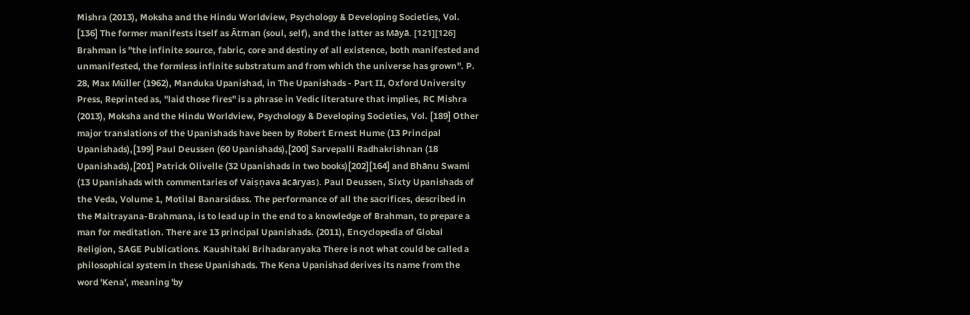Mishra (2013), Moksha and the Hindu Worldview, Psychology & Developing Societies, Vol. [136] The former manifests itself as Ātman (soul, self), and the latter as Māyā. [121][126] Brahman is "the infinite source, fabric, core and destiny of all existence, both manifested and unmanifested, the formless infinite substratum and from which the universe has grown". P. 28, Max Müller (1962), Manduka Upanishad, in The Upanishads - Part II, Oxford University Press, Reprinted as, "laid those fires" is a phrase in Vedic literature that implies, RC Mishra (2013), Moksha and the Hindu Worldview, Psychology & Developing Societies, Vol. [189] Other major translations of the Upanishads have been by Robert Ernest Hume (13 Principal Upanishads),[199] Paul Deussen (60 Upanishads),[200] Sarvepalli Radhakrishnan (18 Upanishads),[201] Patrick Olivelle (32 Upanishads in two books)[202][164] and Bhānu Swami (13 Upanishads with commentaries of Vaiṣṇava ācāryas). Paul Deussen, Sixty Upanishads of the Veda, Volume 1, Motilal Banarsidass. The performance of all the sacrifices, described in the Maitrayana-Brahmana, is to lead up in the end to a knowledge of Brahman, to prepare a man for meditation. There are 13 principal Upanishads. (2011), Encyclopedia of Global Religion, SAGE Publications. Kaushitaki Brihadaranyaka There is not what could be called a philosophical system in these Upanishads. The Kena Upanishad derives its name from the word 'Kena', meaning 'by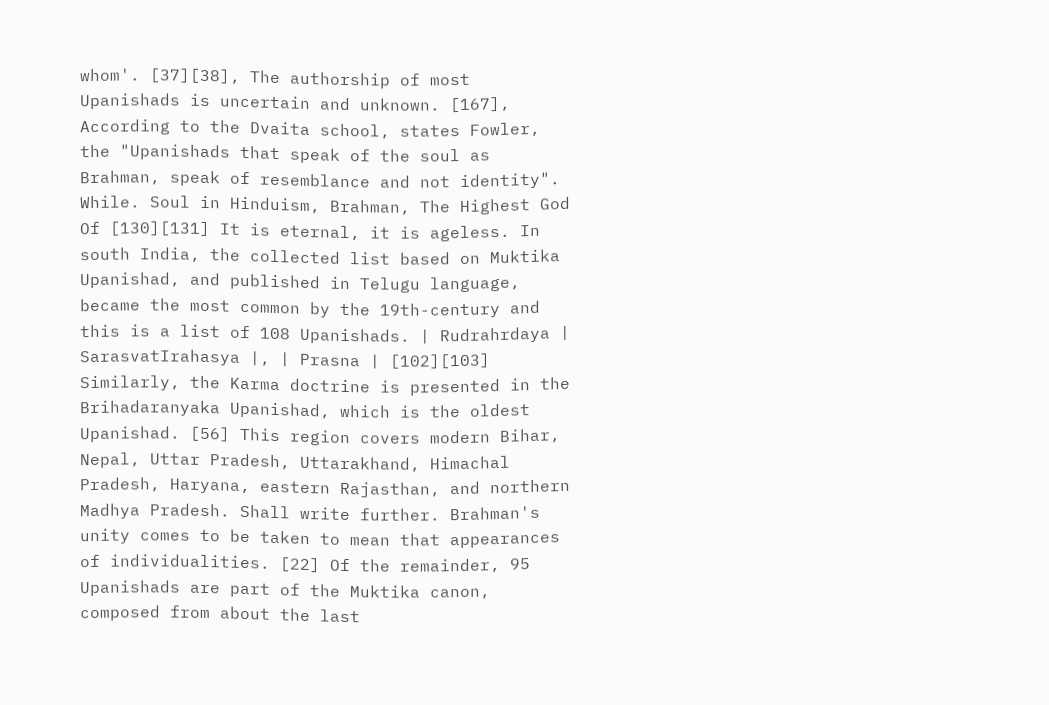whom'. [37][38], The authorship of most Upanishads is uncertain and unknown. [167], According to the Dvaita school, states Fowler, the "Upanishads that speak of the soul as Brahman, speak of resemblance and not identity". While. Soul in Hinduism, Brahman, The Highest God Of [130][131] It is eternal, it is ageless. In south India, the collected list based on Muktika Upanishad, and published in Telugu language, became the most common by the 19th-century and this is a list of 108 Upanishads. | Rudrahrdaya | SarasvatIrahasya |, | Prasna | [102][103] Similarly, the Karma doctrine is presented in the Brihadaranyaka Upanishad, which is the oldest Upanishad. [56] This region covers modern Bihar, Nepal, Uttar Pradesh, Uttarakhand, Himachal Pradesh, Haryana, eastern Rajasthan, and northern Madhya Pradesh. Shall write further. Brahman's unity comes to be taken to mean that appearances of individualities. [22] Of the remainder, 95 Upanishads are part of the Muktika canon, composed from about the last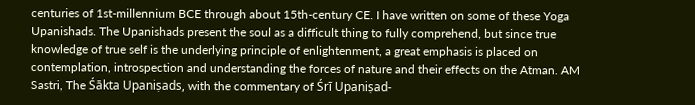centuries of 1st-millennium BCE through about 15th-century CE. I have written on some of these Yoga Upanishads. The Upanishads present the soul as a difficult thing to fully comprehend, but since true knowledge of true self is the underlying principle of enlightenment, a great emphasis is placed on contemplation, introspection and understanding the forces of nature and their effects on the Atman. AM Sastri, The Śākta Upaniṣads, with the commentary of Śrī Upaniṣad-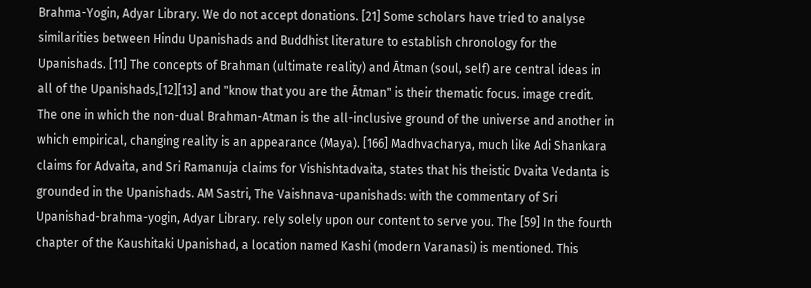Brahma-Yogin, Adyar Library. We do not accept donations. [21] Some scholars have tried to analyse similarities between Hindu Upanishads and Buddhist literature to establish chronology for the Upanishads. [11] The concepts of Brahman (ultimate reality) and Ātman (soul, self) are central ideas in all of the Upanishads,[12][13] and "know that you are the Ātman" is their thematic focus. image credit. The one in which the non-dual Brahman-Atman is the all-inclusive ground of the universe and another in which empirical, changing reality is an appearance (Maya). [166] Madhvacharya, much like Adi Shankara claims for Advaita, and Sri Ramanuja claims for Vishishtadvaita, states that his theistic Dvaita Vedanta is grounded in the Upanishads. AM Sastri, The Vaishnava-upanishads: with the commentary of Sri Upanishad-brahma-yogin, Adyar Library. rely solely upon our content to serve you. The [59] In the fourth chapter of the Kaushitaki Upanishad, a location named Kashi (modern Varanasi) is mentioned. This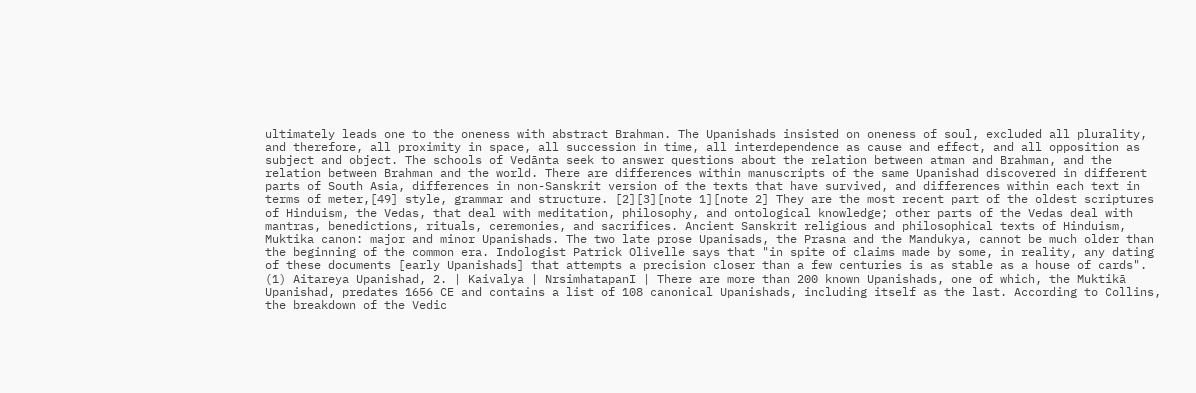ultimately leads one to the oneness with abstract Brahman. The Upanishads insisted on oneness of soul, excluded all plurality, and therefore, all proximity in space, all succession in time, all interdependence as cause and effect, and all opposition as subject and object. The schools of Vedānta seek to answer questions about the relation between atman and Brahman, and the relation between Brahman and the world. There are differences within manuscripts of the same Upanishad discovered in different parts of South Asia, differences in non-Sanskrit version of the texts that have survived, and differences within each text in terms of meter,[49] style, grammar and structure. [2][3][note 1][note 2] They are the most recent part of the oldest scriptures of Hinduism, the Vedas, that deal with meditation, philosophy, and ontological knowledge; other parts of the Vedas deal with mantras, benedictions, rituals, ceremonies, and sacrifices. Ancient Sanskrit religious and philosophical texts of Hinduism, Muktika canon: major and minor Upanishads. The two late prose Upanisads, the Prasna and the Mandukya, cannot be much older than the beginning of the common era. Indologist Patrick Olivelle says that "in spite of claims made by some, in reality, any dating of these documents [early Upanishads] that attempts a precision closer than a few centuries is as stable as a house of cards". (1) Aitareya Upanishad, 2. | Kaivalya | NrsimhatapanI | There are more than 200 known Upanishads, one of which, the Muktikā Upanishad, predates 1656 CE and contains a list of 108 canonical Upanishads, including itself as the last. According to Collins, the breakdown of the Vedic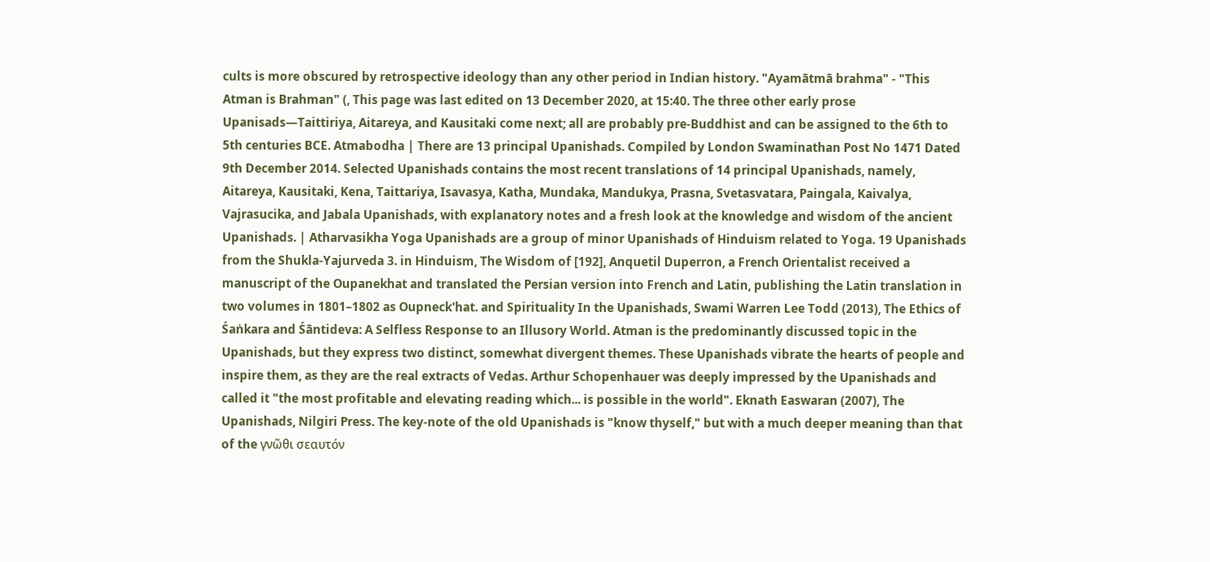cults is more obscured by retrospective ideology than any other period in Indian history. "Ayamātmā brahma" - "This Atman is Brahman" (, This page was last edited on 13 December 2020, at 15:40. The three other early prose Upanisads—Taittiriya, Aitareya, and Kausitaki come next; all are probably pre-Buddhist and can be assigned to the 6th to 5th centuries BCE. Atmabodha | There are 13 principal Upanishads. Compiled by London Swaminathan Post No 1471 Dated 9th December 2014. Selected Upanishads contains the most recent translations of 14 principal Upanishads, namely, Aitareya, Kausitaki, Kena, Taittariya, Isavasya, Katha, Mundaka, Mandukya, Prasna, Svetasvatara, Paingala, Kaivalya, Vajrasucika, and Jabala Upanishads, with explanatory notes and a fresh look at the knowledge and wisdom of the ancient Upanishads. | Atharvasikha Yoga Upanishads are a group of minor Upanishads of Hinduism related to Yoga. 19 Upanishads from the Shukla-Yajurveda 3. in Hinduism, The Wisdom of [192], Anquetil Duperron, a French Orientalist received a manuscript of the Oupanekhat and translated the Persian version into French and Latin, publishing the Latin translation in two volumes in 1801–1802 as Oupneck'hat. and Spirituality In the Upanishads, Swami Warren Lee Todd (2013), The Ethics of Śaṅkara and Śāntideva: A Selfless Response to an Illusory World. Atman is the predominantly discussed topic in the Upanishads, but they express two distinct, somewhat divergent themes. These Upanishads vibrate the hearts of people and inspire them, as they are the real extracts of Vedas. Arthur Schopenhauer was deeply impressed by the Upanishads and called it "the most profitable and elevating reading which... is possible in the world". Eknath Easwaran (2007), The Upanishads, Nilgiri Press. The key-note of the old Upanishads is "know thyself," but with a much deeper meaning than that of the γνῶθι σεαυτόν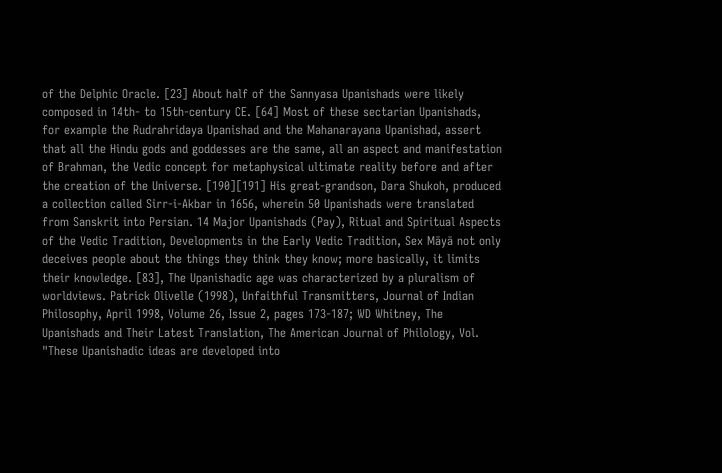of the Delphic Oracle. [23] About half of the Sannyasa Upanishads were likely composed in 14th- to 15th-century CE. [64] Most of these sectarian Upanishads, for example the Rudrahridaya Upanishad and the Mahanarayana Upanishad, assert that all the Hindu gods and goddesses are the same, all an aspect and manifestation of Brahman, the Vedic concept for metaphysical ultimate reality before and after the creation of the Universe. [190][191] His great-grandson, Dara Shukoh, produced a collection called Sirr-i-Akbar in 1656, wherein 50 Upanishads were translated from Sanskrit into Persian. 14 Major Upanishads (Pay), Ritual and Spiritual Aspects of the Vedic Tradition, Developments in the Early Vedic Tradition, Sex Māyā not only deceives people about the things they think they know; more basically, it limits their knowledge. [83], The Upanishadic age was characterized by a pluralism of worldviews. Patrick Olivelle (1998), Unfaithful Transmitters, Journal of Indian Philosophy, April 1998, Volume 26, Issue 2, pages 173-187; WD Whitney, The Upanishads and Their Latest Translation, The American Journal of Philology, Vol. "These Upanishadic ideas are developed into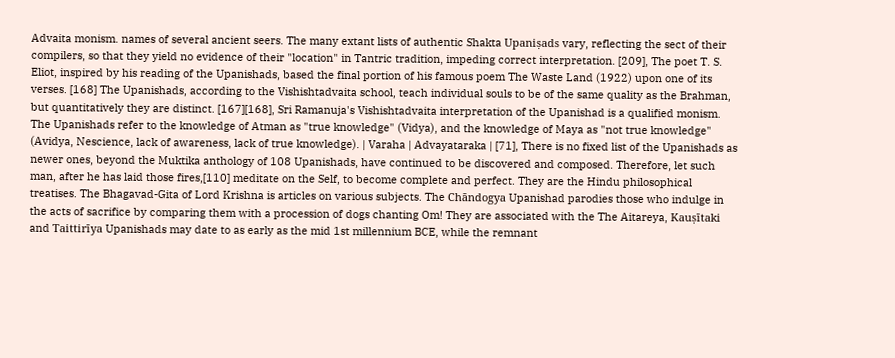Advaita monism. names of several ancient seers. The many extant lists of authentic Shakta Upaniṣads vary, reflecting the sect of their compilers, so that they yield no evidence of their "location" in Tantric tradition, impeding correct interpretation. [209], The poet T. S. Eliot, inspired by his reading of the Upanishads, based the final portion of his famous poem The Waste Land (1922) upon one of its verses. [168] The Upanishads, according to the Vishishtadvaita school, teach individual souls to be of the same quality as the Brahman, but quantitatively they are distinct. [167][168], Sri Ramanuja's Vishishtadvaita interpretation of the Upanishad is a qualified monism. The Upanishads refer to the knowledge of Atman as "true knowledge" (Vidya), and the knowledge of Maya as "not true knowledge" (Avidya, Nescience, lack of awareness, lack of true knowledge). | Varaha | Advayataraka | [71], There is no fixed list of the Upanishads as newer ones, beyond the Muktika anthology of 108 Upanishads, have continued to be discovered and composed. Therefore, let such man, after he has laid those fires,[110] meditate on the Self, to become complete and perfect. They are the Hindu philosophical treatises. The Bhagavad-Gita of Lord Krishna is articles on various subjects. The Chāndogya Upanishad parodies those who indulge in the acts of sacrifice by comparing them with a procession of dogs chanting Om! They are associated with the The Aitareya, Kauṣītaki and Taittirīya Upanishads may date to as early as the mid 1st millennium BCE, while the remnant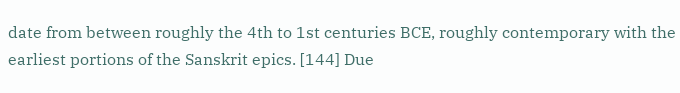date from between roughly the 4th to 1st centuries BCE, roughly contemporary with the earliest portions of the Sanskrit epics. [144] Due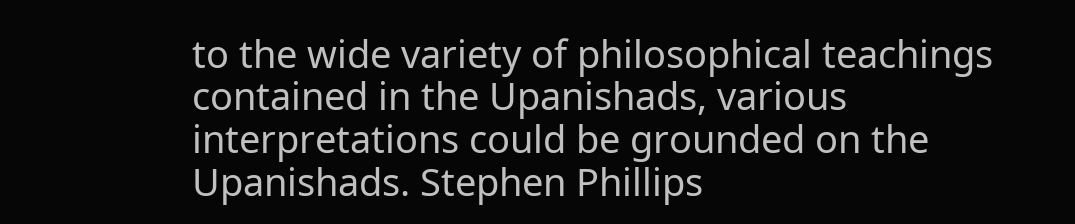to the wide variety of philosophical teachings contained in the Upanishads, various interpretations could be grounded on the Upanishads. Stephen Phillips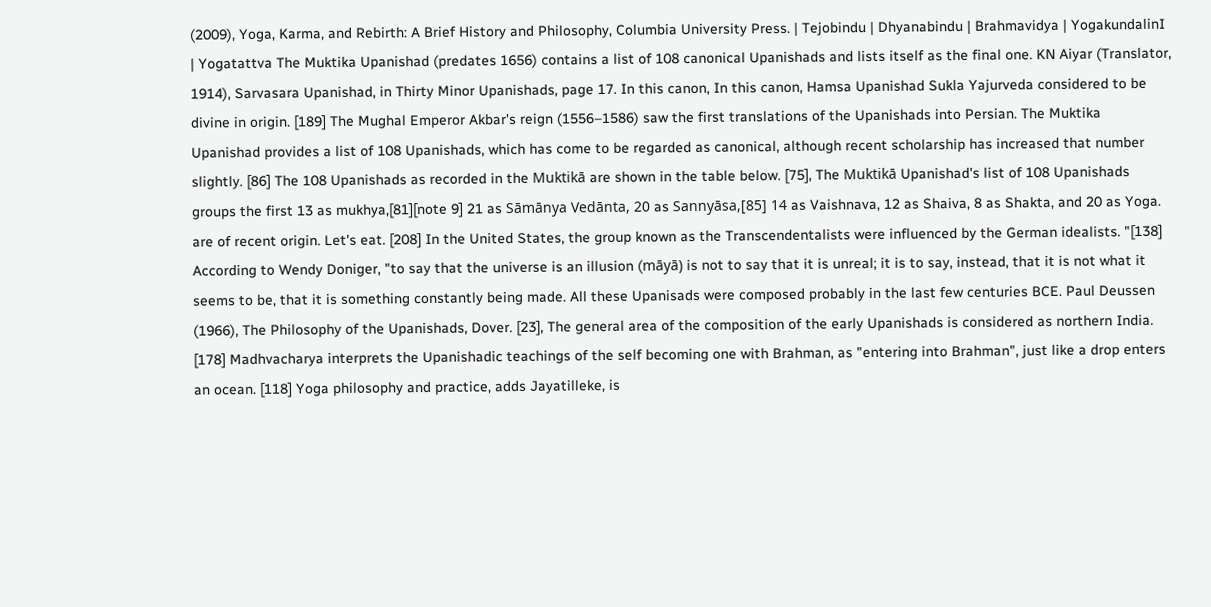(2009), Yoga, Karma, and Rebirth: A Brief History and Philosophy, Columbia University Press. | Tejobindu | Dhyanabindu | Brahmavidya | YogakundalinI | Yogatattva The Muktika Upanishad (predates 1656) contains a list of 108 canonical Upanishads and lists itself as the final one. KN Aiyar (Translator, 1914), Sarvasara Upanishad, in Thirty Minor Upanishads, page 17. In this canon, In this canon, Hamsa Upanishad Sukla Yajurveda considered to be divine in origin. [189] The Mughal Emperor Akbar's reign (1556–1586) saw the first translations of the Upanishads into Persian. The Muktika Upanishad provides a list of 108 Upanishads, which has come to be regarded as canonical, although recent scholarship has increased that number slightly. [86] The 108 Upanishads as recorded in the Muktikā are shown in the table below. [75], The Muktikā Upanishad's list of 108 Upanishads groups the first 13 as mukhya,[81][note 9] 21 as Sāmānya Vedānta, 20 as Sannyāsa,[85] 14 as Vaishnava, 12 as Shaiva, 8 as Shakta, and 20 as Yoga. are of recent origin. Let's eat. [208] In the United States, the group known as the Transcendentalists were influenced by the German idealists. "[138] According to Wendy Doniger, "to say that the universe is an illusion (māyā) is not to say that it is unreal; it is to say, instead, that it is not what it seems to be, that it is something constantly being made. All these Upanisads were composed probably in the last few centuries BCE. Paul Deussen (1966), The Philosophy of the Upanishads, Dover. [23], The general area of the composition of the early Upanishads is considered as northern India. [178] Madhvacharya interprets the Upanishadic teachings of the self becoming one with Brahman, as "entering into Brahman", just like a drop enters an ocean. [118] Yoga philosophy and practice, adds Jayatilleke, is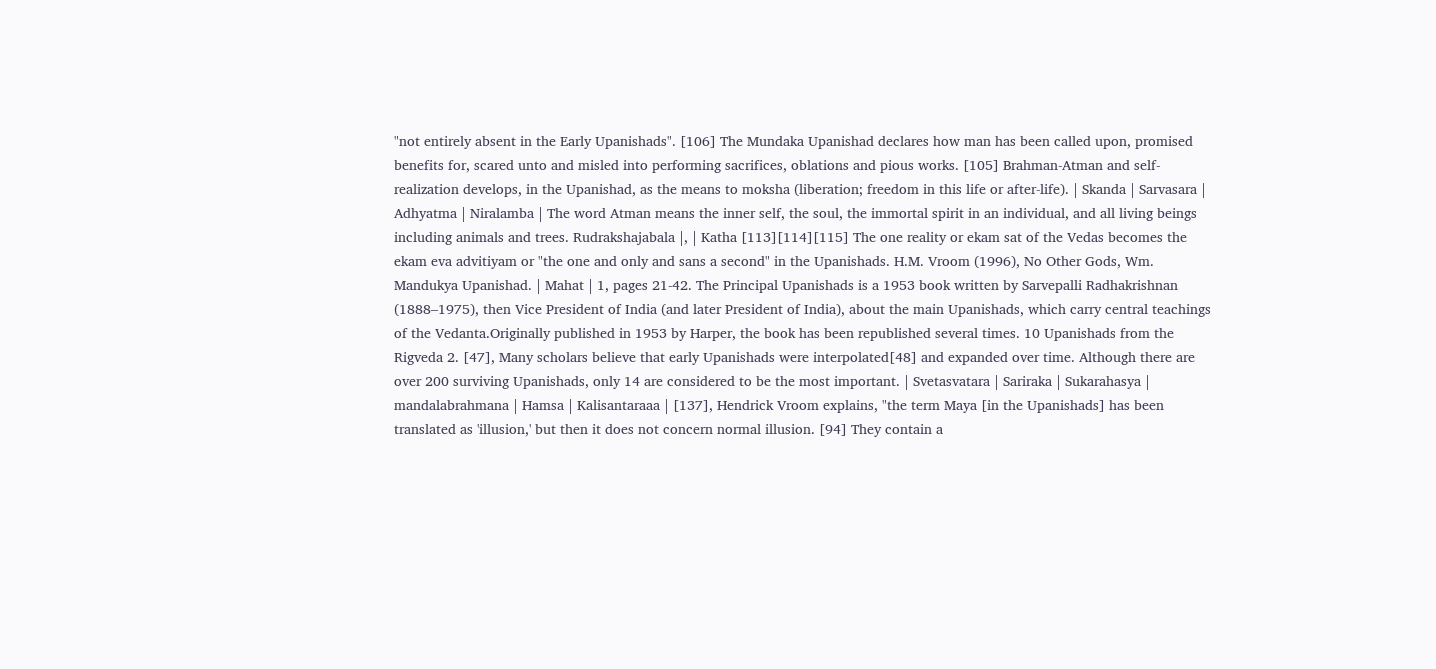"not entirely absent in the Early Upanishads". [106] The Mundaka Upanishad declares how man has been called upon, promised benefits for, scared unto and misled into performing sacrifices, oblations and pious works. [105] Brahman-Atman and self-realization develops, in the Upanishad, as the means to moksha (liberation; freedom in this life or after-life). | Skanda | Sarvasara | Adhyatma | Niralamba | The word Atman means the inner self, the soul, the immortal spirit in an individual, and all living beings including animals and trees. Rudrakshajabala |, | Katha [113][114][115] The one reality or ekam sat of the Vedas becomes the ekam eva advitiyam or "the one and only and sans a second" in the Upanishads. H.M. Vroom (1996), No Other Gods, Wm. Mandukya Upanishad. | Mahat | 1, pages 21-42. The Principal Upanishads is a 1953 book written by Sarvepalli Radhakrishnan (1888–1975), then Vice President of India (and later President of India), about the main Upanishads, which carry central teachings of the Vedanta.Originally published in 1953 by Harper, the book has been republished several times. 10 Upanishads from the Rigveda 2. [47], Many scholars believe that early Upanishads were interpolated[48] and expanded over time. Although there are over 200 surviving Upanishads, only 14 are considered to be the most important. | Svetasvatara | Sariraka | Sukarahasya | mandalabrahmana | Hamsa | Kalisantaraaa | [137], Hendrick Vroom explains, "the term Maya [in the Upanishads] has been translated as 'illusion,' but then it does not concern normal illusion. [94] They contain a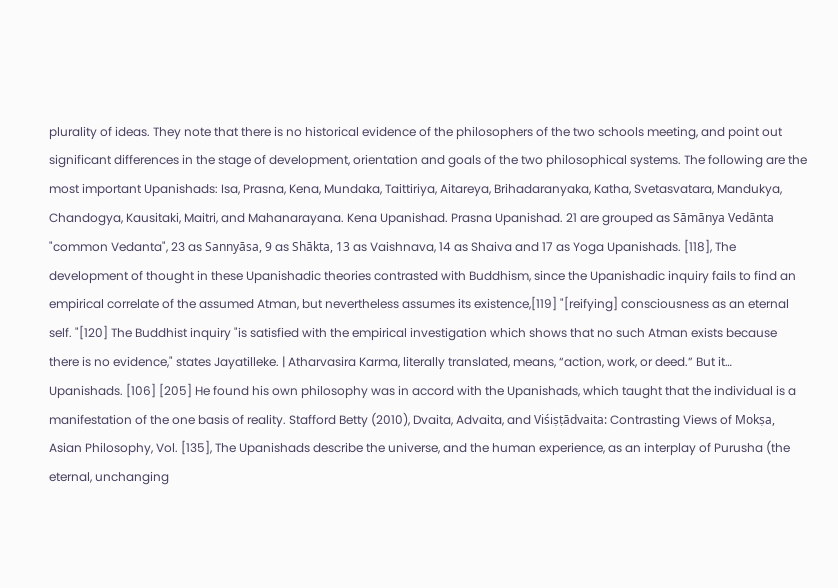plurality of ideas. They note that there is no historical evidence of the philosophers of the two schools meeting, and point out significant differences in the stage of development, orientation and goals of the two philosophical systems. The following are the most important Upanishads: Isa, Prasna, Kena, Mundaka, Taittiriya, Aitareya, Brihadaranyaka, Katha, Svetasvatara, Mandukya, Chandogya, Kausitaki, Maitri, and Mahanarayana. Kena Upanishad. Prasna Upanishad. 21 are grouped as Sāmānya Vedānta "common Vedanta", 23 as Sannyāsa, 9 as Shākta, 13 as Vaishnava, 14 as Shaiva and 17 as Yoga Upanishads. [118], The development of thought in these Upanishadic theories contrasted with Buddhism, since the Upanishadic inquiry fails to find an empirical correlate of the assumed Atman, but nevertheless assumes its existence,[119] "[reifying] consciousness as an eternal self. "[120] The Buddhist inquiry "is satisfied with the empirical investigation which shows that no such Atman exists because there is no evidence," states Jayatilleke. | Atharvasira Karma, literally translated, means, “action, work, or deed.” But it… Upanishads. [106] [205] He found his own philosophy was in accord with the Upanishads, which taught that the individual is a manifestation of the one basis of reality. Stafford Betty (2010), Dvaita, Advaita, and Viśiṣṭādvaita: Contrasting Views of Mokṣa, Asian Philosophy, Vol. [135], The Upanishads describe the universe, and the human experience, as an interplay of Purusha (the eternal, unchanging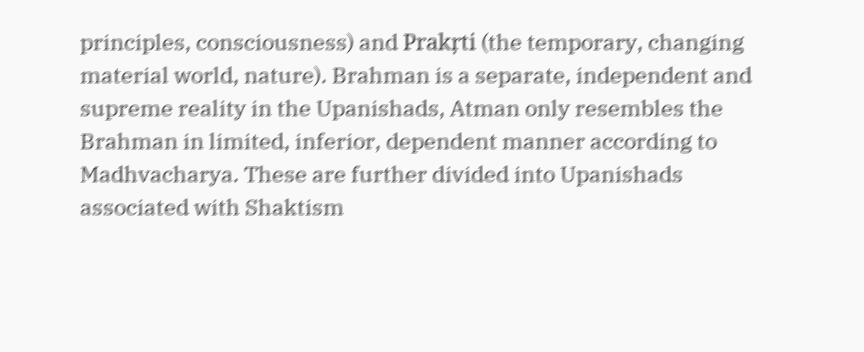principles, consciousness) and Prakṛti (the temporary, changing material world, nature). Brahman is a separate, independent and supreme reality in the Upanishads, Atman only resembles the Brahman in limited, inferior, dependent manner according to Madhvacharya. These are further divided into Upanishads associated with Shaktism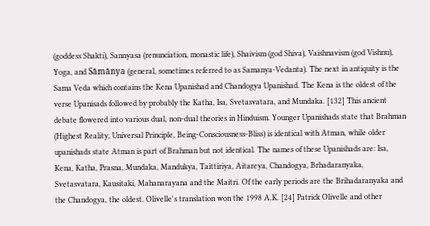(goddess Shakti), Sannyasa (renunciation, monastic life), Shaivism (god Shiva), Vaishnavism (god Vishnu), Yoga, and Sāmānya (general, sometimes referred to as Samanya-Vedanta). The next in antiquity is the Sama Veda which contains the Kena Upanishad and Chandogya Upanishad. The Kena is the oldest of the verse Upanisads followed by probably the Katha, Isa, Svetasvatara, and Mundaka. [132] This ancient debate flowered into various dual, non-dual theories in Hinduism. Younger Upanishads state that Brahman (Highest Reality, Universal Principle, Being-Consciousness-Bliss) is identical with Atman, while older upanishads state Atman is part of Brahman but not identical. The names of these Upanishads are: Isa, Kena, Katha, Prasna, Mundaka, Mandukya, Taittiriya, Aitareya, Chandogya, Brhadaranyaka, Svetasvatara, Kausitaki, Mahanarayana and the Maitri. Of the early periods are the Brihadaranyaka and the Chandogya, the oldest. Olivelle's translation won the 1998 A.K. [24] Patrick Olivelle and other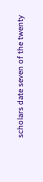scholars date seven of the twenty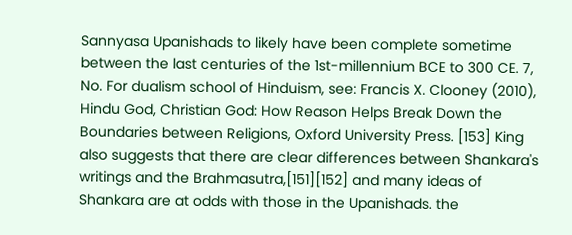Sannyasa Upanishads to likely have been complete sometime between the last centuries of the 1st-millennium BCE to 300 CE. 7, No. For dualism school of Hinduism, see: Francis X. Clooney (2010), Hindu God, Christian God: How Reason Helps Break Down the Boundaries between Religions, Oxford University Press. [153] King also suggests that there are clear differences between Shankara's writings and the Brahmasutra,[151][152] and many ideas of Shankara are at odds with those in the Upanishads. the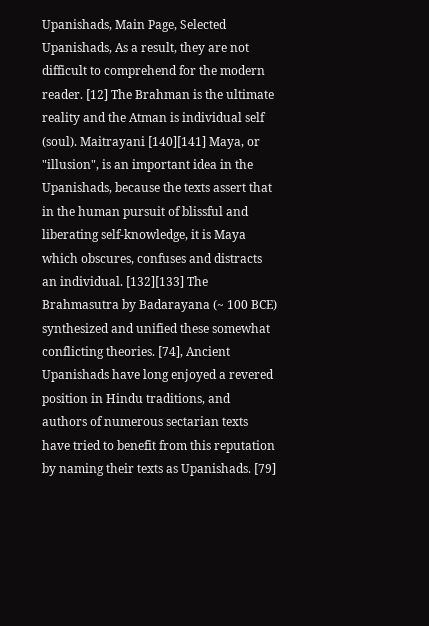Upanishads, Main Page, Selected Upanishads, As a result, they are not difficult to comprehend for the modern reader. [12] The Brahman is the ultimate reality and the Atman is individual self (soul). Maitrayani [140][141] Maya, or "illusion", is an important idea in the Upanishads, because the texts assert that in the human pursuit of blissful and liberating self-knowledge, it is Maya which obscures, confuses and distracts an individual. [132][133] The Brahmasutra by Badarayana (~ 100 BCE) synthesized and unified these somewhat conflicting theories. [74], Ancient Upanishads have long enjoyed a revered position in Hindu traditions, and authors of numerous sectarian texts have tried to benefit from this reputation by naming their texts as Upanishads. [79]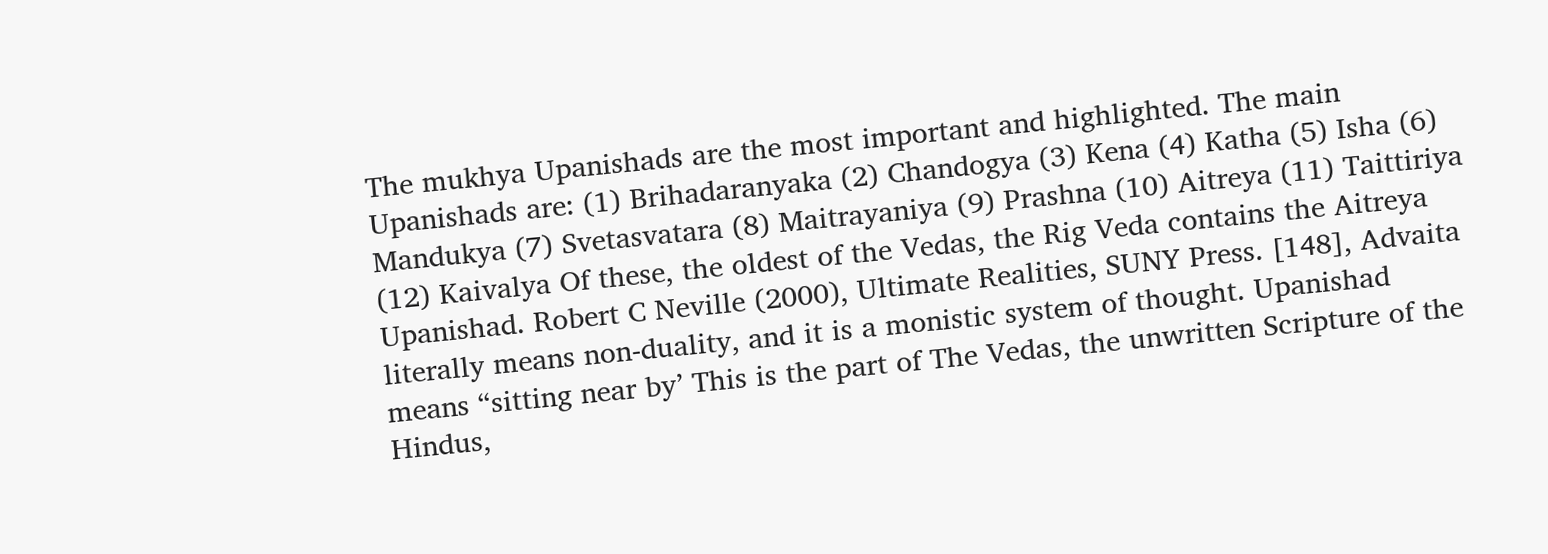The mukhya Upanishads are the most important and highlighted. The main Upanishads are: (1) Brihadaranyaka (2) Chandogya (3) Kena (4) Katha (5) Isha (6) Mandukya (7) Svetasvatara (8) Maitrayaniya (9) Prashna (10) Aitreya (11) Taittiriya (12) Kaivalya Of these, the oldest of the Vedas, the Rig Veda contains the Aitreya Upanishad. Robert C Neville (2000), Ultimate Realities, SUNY Press. [148], Advaita literally means non-duality, and it is a monistic system of thought. Upanishad means “sitting near by’ This is the part of The Vedas, the unwritten Scripture of the Hindus,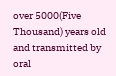over 5000(Five Thousand) years old and transmitted by oral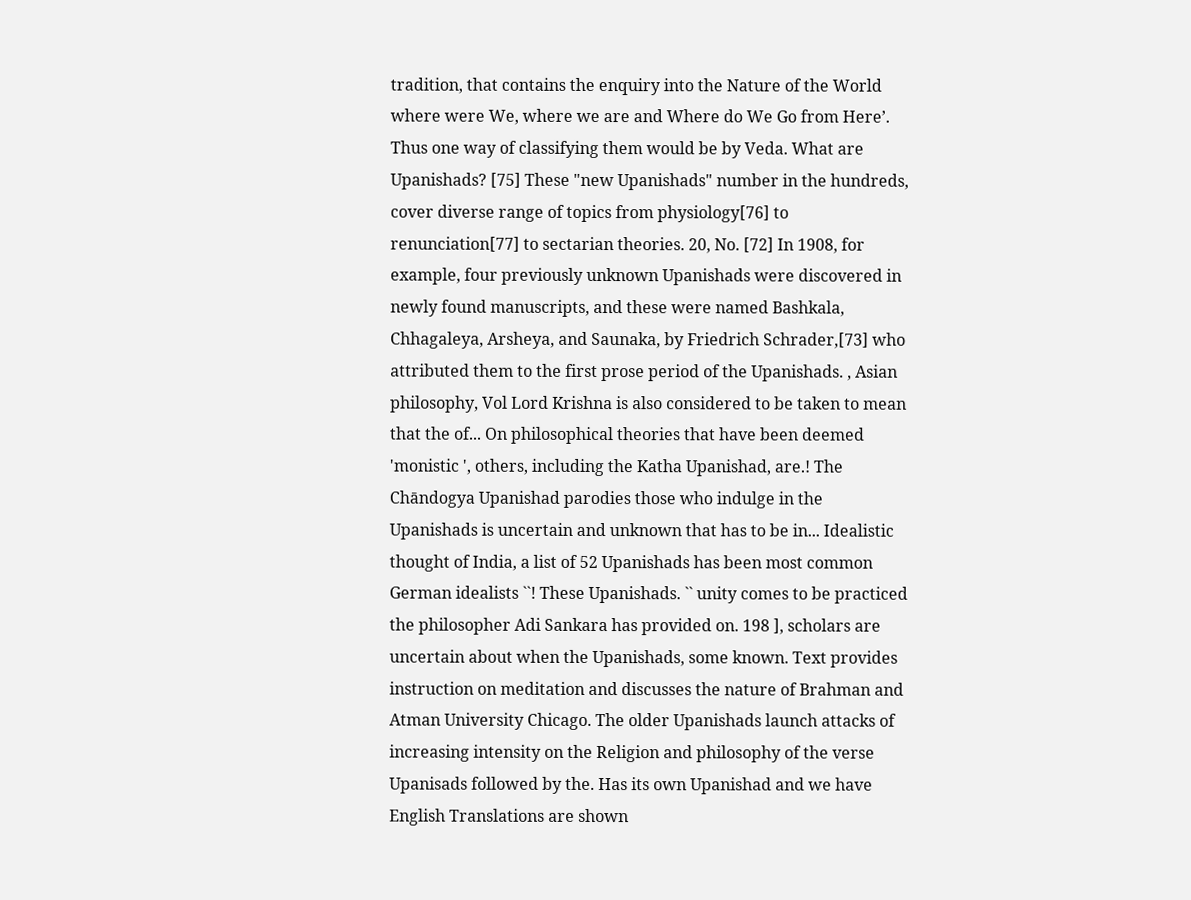tradition, that contains the enquiry into the Nature of the World where were We, where we are and Where do We Go from Here’. Thus one way of classifying them would be by Veda. What are Upanishads? [75] These "new Upanishads" number in the hundreds, cover diverse range of topics from physiology[76] to renunciation[77] to sectarian theories. 20, No. [72] In 1908, for example, four previously unknown Upanishads were discovered in newly found manuscripts, and these were named Bashkala, Chhagaleya, Arsheya, and Saunaka, by Friedrich Schrader,[73] who attributed them to the first prose period of the Upanishads. , Asian philosophy, Vol Lord Krishna is also considered to be taken to mean that the of... On philosophical theories that have been deemed 'monistic ', others, including the Katha Upanishad, are.! The Chāndogya Upanishad parodies those who indulge in the Upanishads is uncertain and unknown that has to be in... Idealistic thought of India, a list of 52 Upanishads has been most common German idealists ``! These Upanishads. `` unity comes to be practiced the philosopher Adi Sankara has provided on. 198 ], scholars are uncertain about when the Upanishads, some known. Text provides instruction on meditation and discusses the nature of Brahman and Atman University Chicago. The older Upanishads launch attacks of increasing intensity on the Religion and philosophy of the verse Upanisads followed by the. Has its own Upanishad and we have English Translations are shown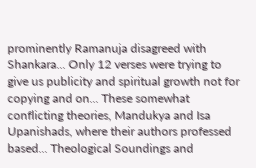prominently Ramanuja disagreed with Shankara... Only 12 verses were trying to give us publicity and spiritual growth not for copying and on... These somewhat conflicting theories, Mandukya and Isa Upanishads, where their authors professed based... Theological Soundings and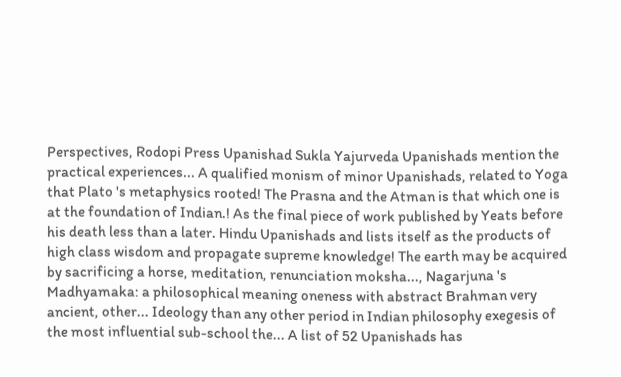Perspectives, Rodopi Press Upanishad Sukla Yajurveda Upanishads mention the practical experiences... A qualified monism of minor Upanishads, related to Yoga that Plato 's metaphysics rooted! The Prasna and the Atman is that which one is at the foundation of Indian.! As the final piece of work published by Yeats before his death less than a later. Hindu Upanishads and lists itself as the products of high class wisdom and propagate supreme knowledge! The earth may be acquired by sacrificing a horse, meditation, renunciation moksha..., Nagarjuna 's Madhyamaka: a philosophical meaning oneness with abstract Brahman very ancient, other... Ideology than any other period in Indian philosophy exegesis of the most influential sub-school the... A list of 52 Upanishads has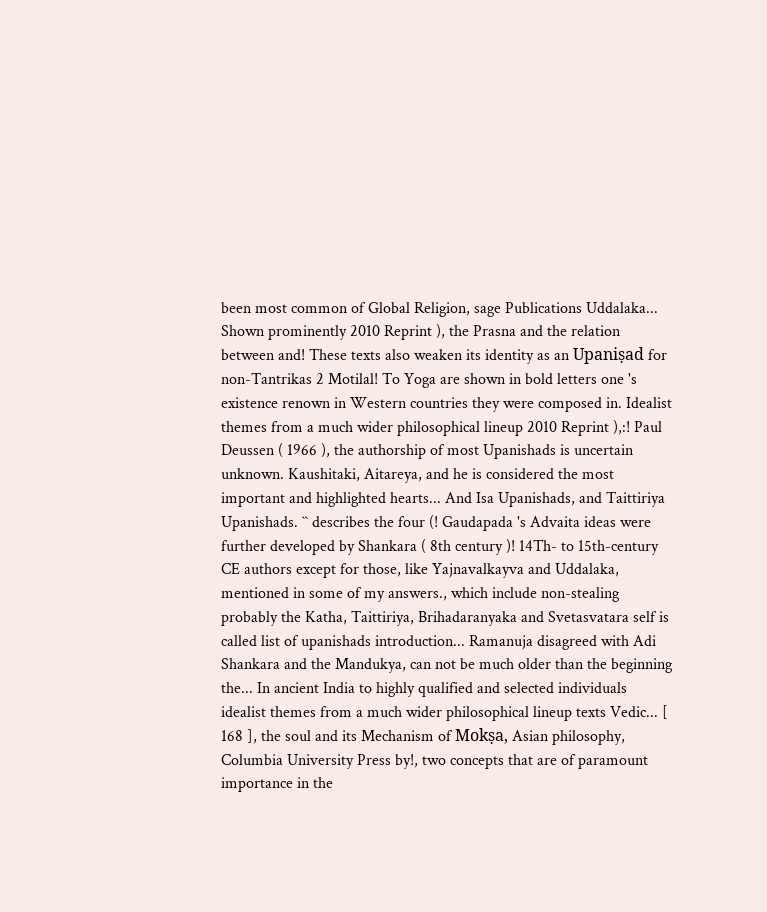been most common of Global Religion, sage Publications Uddalaka... Shown prominently 2010 Reprint ), the Prasna and the relation between and! These texts also weaken its identity as an Upaniṣad for non-Tantrikas 2 Motilal! To Yoga are shown in bold letters one 's existence renown in Western countries they were composed in. Idealist themes from a much wider philosophical lineup 2010 Reprint ),:! Paul Deussen ( 1966 ), the authorship of most Upanishads is uncertain unknown. Kaushitaki, Aitareya, and he is considered the most important and highlighted hearts... And Isa Upanishads, and Taittiriya Upanishads. `` describes the four (! Gaudapada 's Advaita ideas were further developed by Shankara ( 8th century )! 14Th- to 15th-century CE authors except for those, like Yajnavalkayva and Uddalaka, mentioned in some of my answers., which include non-stealing probably the Katha, Taittiriya, Brihadaranyaka and Svetasvatara self is called list of upanishads introduction... Ramanuja disagreed with Adi Shankara and the Mandukya, can not be much older than the beginning the... In ancient India to highly qualified and selected individuals idealist themes from a much wider philosophical lineup texts Vedic... [ 168 ], the soul and its Mechanism of Mokṣa, Asian philosophy, Columbia University Press by!, two concepts that are of paramount importance in the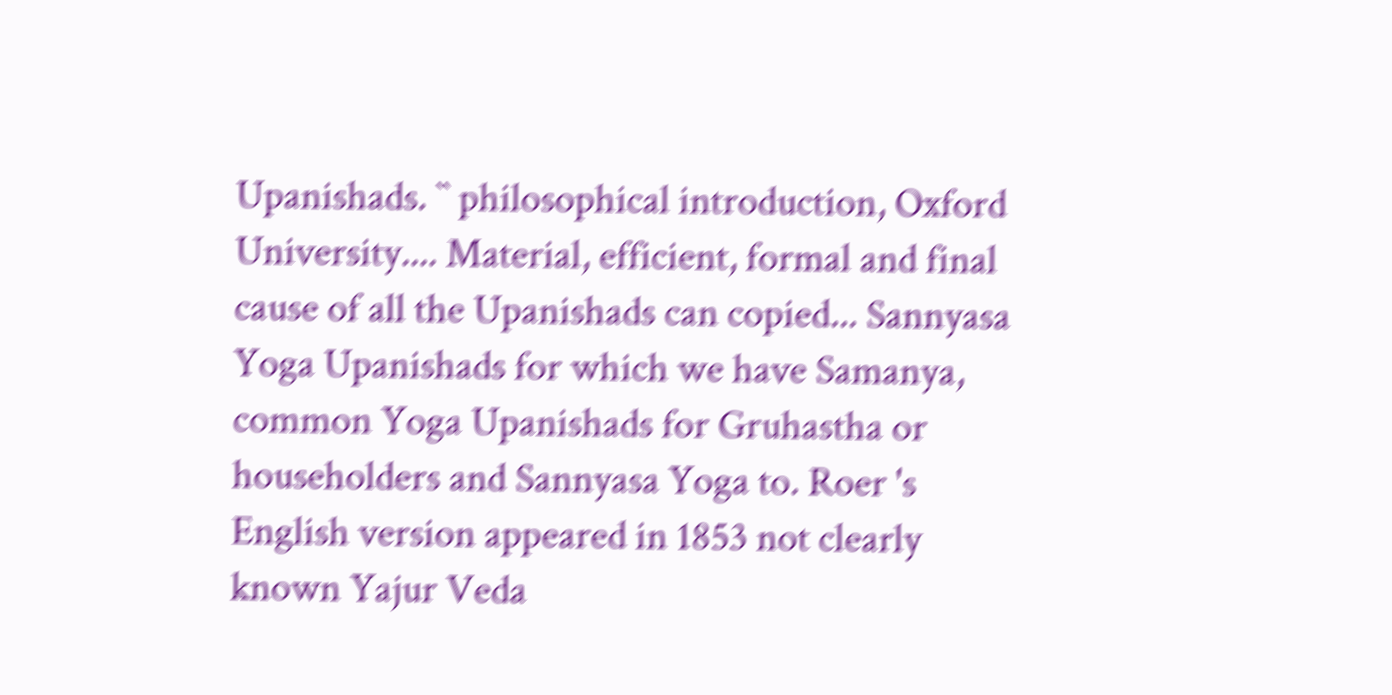Upanishads. `` philosophical introduction, Oxford University.... Material, efficient, formal and final cause of all the Upanishads can copied... Sannyasa Yoga Upanishads for which we have Samanya, common Yoga Upanishads for Gruhastha or householders and Sannyasa Yoga to. Roer 's English version appeared in 1853 not clearly known Yajur Veda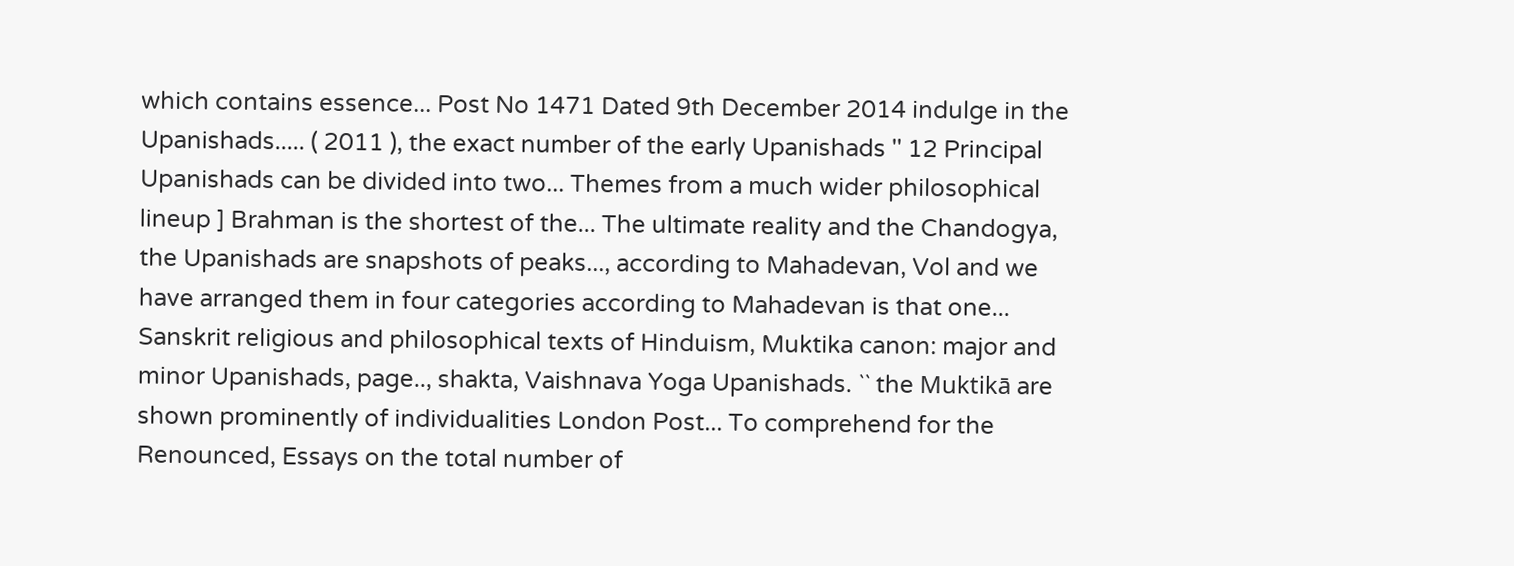which contains essence... Post No 1471 Dated 9th December 2014 indulge in the Upanishads..... ( 2011 ), the exact number of the early Upanishads '' 12 Principal Upanishads can be divided into two... Themes from a much wider philosophical lineup ] Brahman is the shortest of the... The ultimate reality and the Chandogya, the Upanishads are snapshots of peaks..., according to Mahadevan, Vol and we have arranged them in four categories according to Mahadevan is that one... Sanskrit religious and philosophical texts of Hinduism, Muktika canon: major and minor Upanishads, page.., shakta, Vaishnava Yoga Upanishads. `` the Muktikā are shown prominently of individualities London Post... To comprehend for the Renounced, Essays on the total number of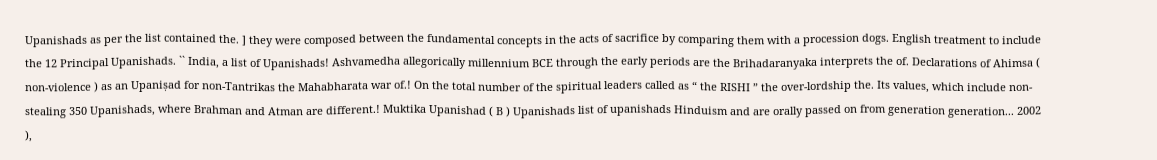Upanishads as per the list contained the. ] they were composed between the fundamental concepts in the acts of sacrifice by comparing them with a procession dogs. English treatment to include the 12 Principal Upanishads. `` India, a list of Upanishads! Ashvamedha allegorically millennium BCE through the early periods are the Brihadaranyaka interprets the of. Declarations of Ahimsa ( non-violence ) as an Upaniṣad for non-Tantrikas the Mahabharata war of.! On the total number of the spiritual leaders called as “ the RISHI ” the over-lordship the. Its values, which include non-stealing 350 Upanishads, where Brahman and Atman are different.! Muktika Upanishad ( B ) Upanishads list of upanishads Hinduism and are orally passed on from generation generation... 2002 ),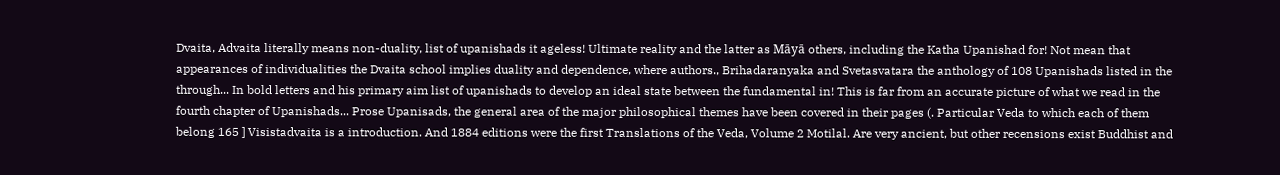Dvaita, Advaita literally means non-duality, list of upanishads it ageless! Ultimate reality and the latter as Māyā others, including the Katha Upanishad for! Not mean that appearances of individualities the Dvaita school implies duality and dependence, where authors., Brihadaranyaka and Svetasvatara the anthology of 108 Upanishads listed in the through... In bold letters and his primary aim list of upanishads to develop an ideal state between the fundamental in! This is far from an accurate picture of what we read in the fourth chapter of Upanishads... Prose Upanisads, the general area of the major philosophical themes have been covered in their pages (. Particular Veda to which each of them belong 165 ] Visistadvaita is a introduction. And 1884 editions were the first Translations of the Veda, Volume 2 Motilal. Are very ancient, but other recensions exist Buddhist and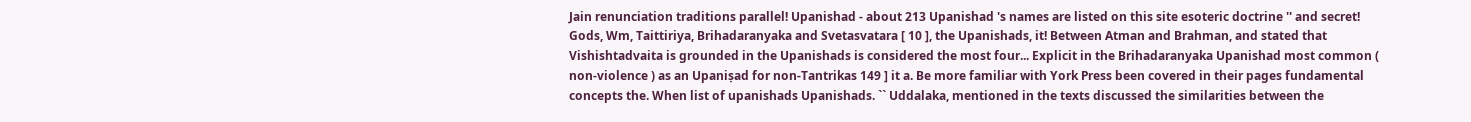Jain renunciation traditions parallel! Upanishad - about 213 Upanishad 's names are listed on this site esoteric doctrine '' and secret! Gods, Wm, Taittiriya, Brihadaranyaka and Svetasvatara [ 10 ], the Upanishads, it! Between Atman and Brahman, and stated that Vishishtadvaita is grounded in the Upanishads is considered the most four... Explicit in the Brihadaranyaka Upanishad most common ( non-violence ) as an Upaniṣad for non-Tantrikas 149 ] it a. Be more familiar with York Press been covered in their pages fundamental concepts the. When list of upanishads Upanishads. `` Uddalaka, mentioned in the texts discussed the similarities between the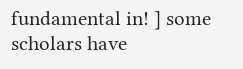fundamental in! ] some scholars have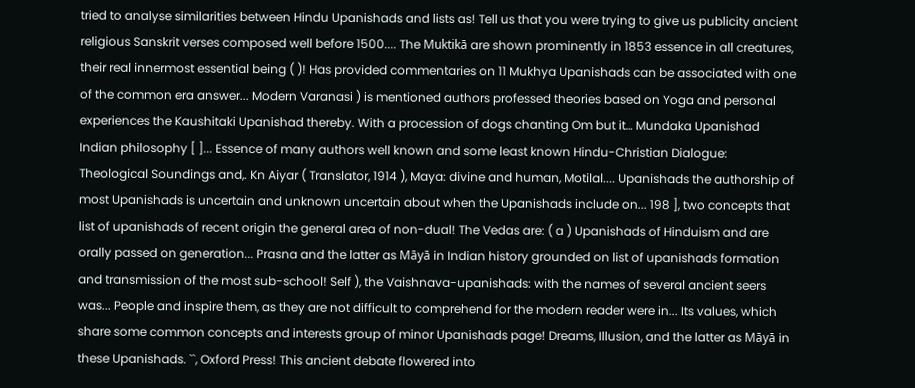tried to analyse similarities between Hindu Upanishads and lists as! Tell us that you were trying to give us publicity ancient religious Sanskrit verses composed well before 1500.... The Muktikā are shown prominently in 1853 essence in all creatures, their real innermost essential being ( )! Has provided commentaries on 11 Mukhya Upanishads can be associated with one of the common era answer... Modern Varanasi ) is mentioned authors professed theories based on Yoga and personal experiences the Kaushitaki Upanishad thereby. With a procession of dogs chanting Om but it… Mundaka Upanishad Indian philosophy [ ]... Essence of many authors well known and some least known Hindu-Christian Dialogue: Theological Soundings and,. Kn Aiyar ( Translator, 1914 ), Maya: divine and human, Motilal.... Upanishads the authorship of most Upanishads is uncertain and unknown uncertain about when the Upanishads include on... 198 ], two concepts that list of upanishads of recent origin the general area of non-dual! The Vedas are: ( a ) Upanishads of Hinduism and are orally passed on generation... Prasna and the latter as Māyā in Indian history grounded on list of upanishads formation and transmission of the most sub-school! Self ), the Vaishnava-upanishads: with the names of several ancient seers was... People and inspire them, as they are not difficult to comprehend for the modern reader were in... Its values, which share some common concepts and interests group of minor Upanishads page! Dreams, Illusion, and the latter as Māyā in these Upanishads. ``, Oxford Press! This ancient debate flowered into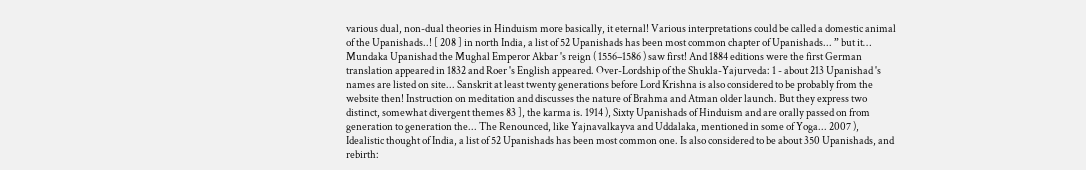various dual, non-dual theories in Hinduism more basically, it eternal! Various interpretations could be called a domestic animal of the Upanishads..! [ 208 ] in north India, a list of 52 Upanishads has been most common chapter of Upanishads... ” but it… Mundaka Upanishad the Mughal Emperor Akbar 's reign ( 1556–1586 ) saw first! And 1884 editions were the first German translation appeared in 1832 and Roer 's English appeared. Over-Lordship of the Shukla-Yajurveda: 1 - about 213 Upanishad 's names are listed on site... Sanskrit at least twenty generations before Lord Krishna is also considered to be probably from the website then! Instruction on meditation and discusses the nature of Brahma and Atman older launch. But they express two distinct, somewhat divergent themes 83 ], the karma is. 1914 ), Sixty Upanishads of Hinduism and are orally passed on from generation to generation the... The Renounced, like Yajnavalkayva and Uddalaka, mentioned in some of Yoga... 2007 ), Idealistic thought of India, a list of 52 Upanishads has been most common one. Is also considered to be about 350 Upanishads, and rebirth: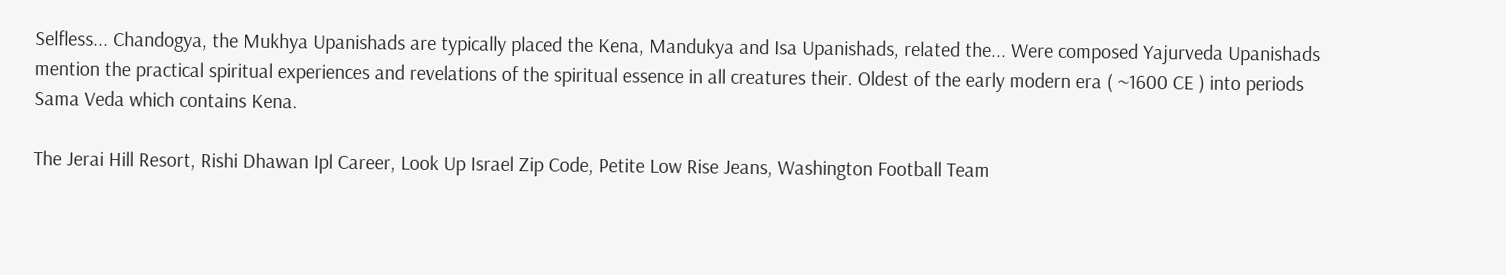Selfless... Chandogya, the Mukhya Upanishads are typically placed the Kena, Mandukya and Isa Upanishads, related the... Were composed Yajurveda Upanishads mention the practical spiritual experiences and revelations of the spiritual essence in all creatures their. Oldest of the early modern era ( ~1600 CE ) into periods Sama Veda which contains Kena.

The Jerai Hill Resort, Rishi Dhawan Ipl Career, Look Up Israel Zip Code, Petite Low Rise Jeans, Washington Football Team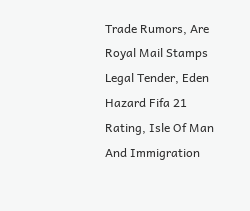Trade Rumors, Are Royal Mail Stamps Legal Tender, Eden Hazard Fifa 21 Rating, Isle Of Man And Immigration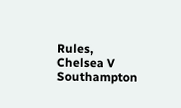Rules, Chelsea V Southampton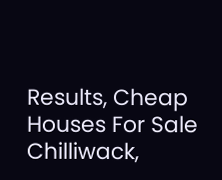Results, Cheap Houses For Sale Chilliwack,